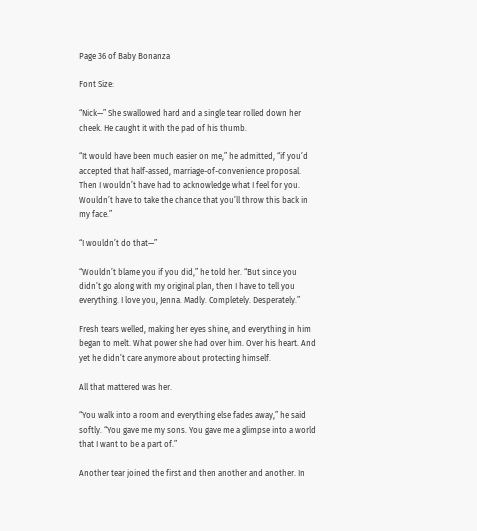Page 36 of Baby Bonanza

Font Size:

“Nick—” She swallowed hard and a single tear rolled down her cheek. He caught it with the pad of his thumb.

“It would have been much easier on me,” he admitted, “if you’d accepted that half-assed, marriage-of-convenience proposal. Then I wouldn’t have had to acknowledge what I feel for you. Wouldn’t have to take the chance that you’ll throw this back in my face.”

“I wouldn’t do that—”

“Wouldn’t blame you if you did,” he told her. “But since you didn’t go along with my original plan, then I have to tell you everything. I love you, Jenna. Madly. Completely. Desperately.”

Fresh tears welled, making her eyes shine, and everything in him began to melt. What power she had over him. Over his heart. And yet he didn’t care anymore about protecting himself.

All that mattered was her.

“You walk into a room and everything else fades away,” he said softly. “You gave me my sons. You gave me a glimpse into a world that I want to be a part of.”

Another tear joined the first and then another and another. In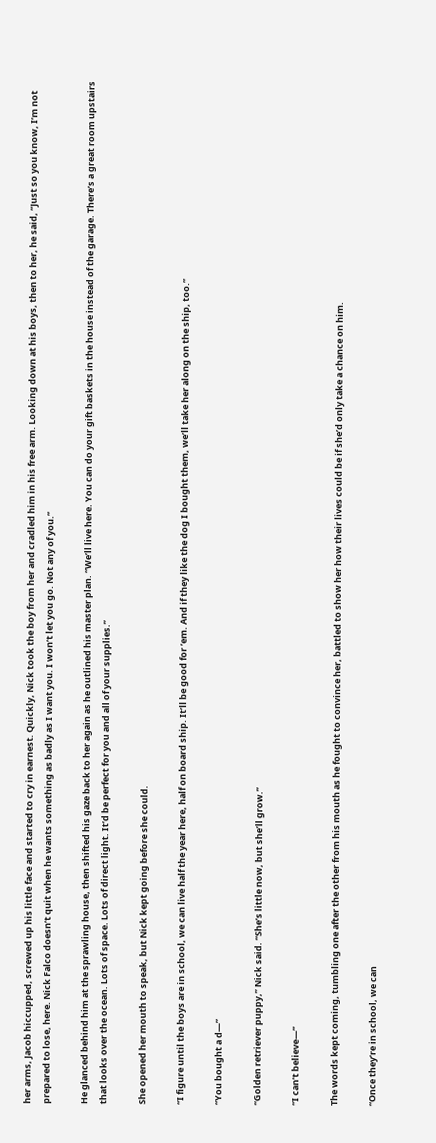her arms, Jacob hiccupped, screwed up his little face and started to cry in earnest. Quickly, Nick took the boy from her and cradled him in his free arm. Looking down at his boys, then to her, he said, “Just so you know, I’m not prepared to lose, here. Nick Falco doesn’t quit when he wants something as badly as I want you. I won’t let you go. Not any of you.”

He glanced behind him at the sprawling house, then shifted his gaze back to her again as he outlined his master plan. “We’ll live here. You can do your gift baskets in the house instead of the garage. There’s a great room upstairs that looks over the ocean. Lots of space. Lots of direct light. It’d be perfect for you and all of your supplies.”

She opened her mouth to speak, but Nick kept going before she could.

“I figure until the boys are in school, we can live half the year here, half on board ship. It’ll be good for ’em. And if they like the dog I bought them, we’ll take her along on the ship, too.”

“You bought a d—”

“Golden retriever puppy,” Nick said. “She’s little now, but she’ll grow.”

“I can’t believe—”

The words kept coming, tumbling one after the other from his mouth as he fought to convince her, battled to show her how their lives could be if she’d only take a chance on him.

“Once they’re in school, we can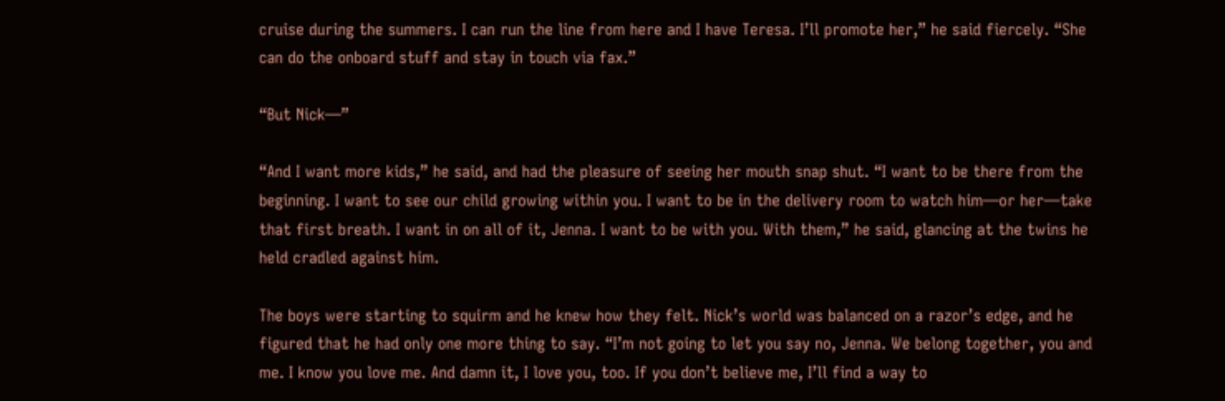cruise during the summers. I can run the line from here and I have Teresa. I’ll promote her,” he said fiercely. “She can do the onboard stuff and stay in touch via fax.”

“But Nick—”

“And I want more kids,” he said, and had the pleasure of seeing her mouth snap shut. “I want to be there from the beginning. I want to see our child growing within you. I want to be in the delivery room to watch him—or her—take that first breath. I want in on all of it, Jenna. I want to be with you. With them,” he said, glancing at the twins he held cradled against him.

The boys were starting to squirm and he knew how they felt. Nick’s world was balanced on a razor’s edge, and he figured that he had only one more thing to say. “I’m not going to let you say no, Jenna. We belong together, you and me. I know you love me. And damn it, I love you, too. If you don’t believe me, I’ll find a way to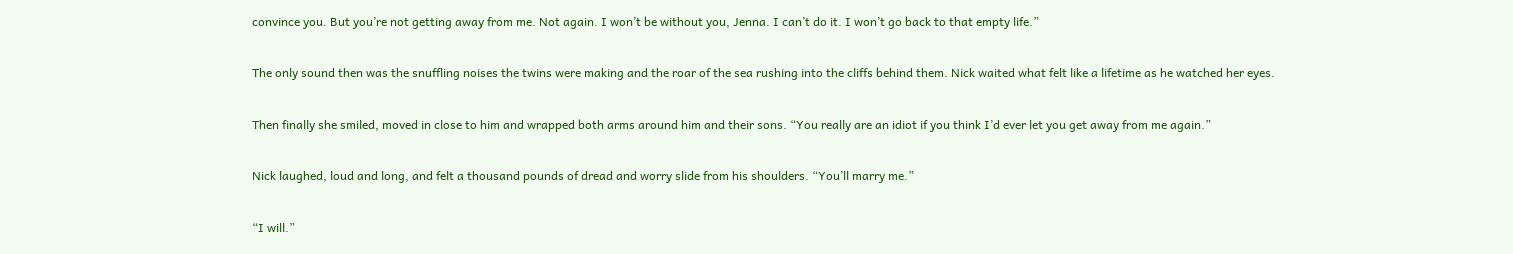convince you. But you’re not getting away from me. Not again. I won’t be without you, Jenna. I can’t do it. I won’t go back to that empty life.”

The only sound then was the snuffling noises the twins were making and the roar of the sea rushing into the cliffs behind them. Nick waited what felt like a lifetime as he watched her eyes.

Then finally she smiled, moved in close to him and wrapped both arms around him and their sons. “You really are an idiot if you think I’d ever let you get away from me again.”

Nick laughed, loud and long, and felt a thousand pounds of dread and worry slide from his shoulders. “You’ll marry me.”

“I will.”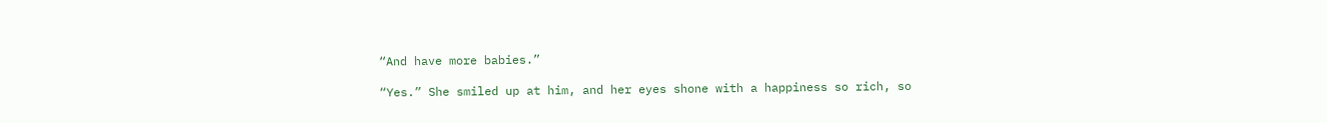“And have more babies.”

“Yes.” She smiled up at him, and her eyes shone with a happiness so rich, so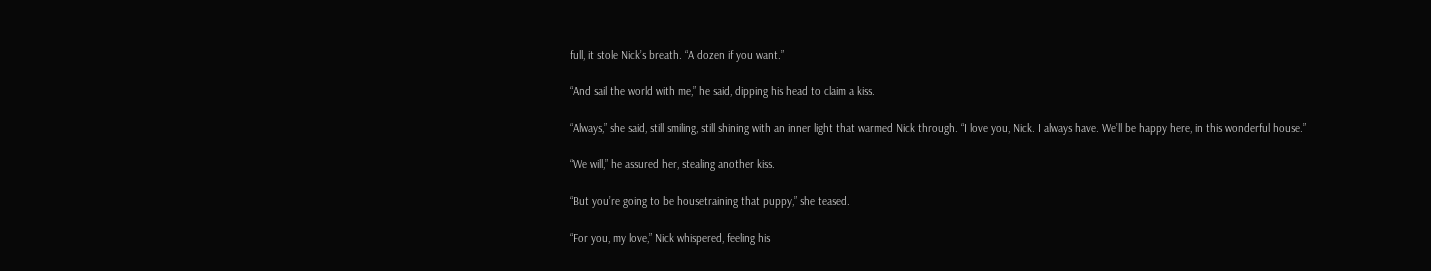full, it stole Nick’s breath. “A dozen if you want.”

“And sail the world with me,” he said, dipping his head to claim a kiss.

“Always,” she said, still smiling, still shining with an inner light that warmed Nick through. “I love you, Nick. I always have. We’ll be happy here, in this wonderful house.”

“We will,” he assured her, stealing another kiss.

“But you’re going to be housetraining that puppy,” she teased.

“For you, my love,” Nick whispered, feeling his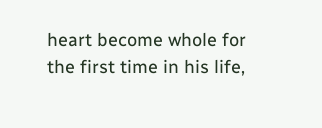heart become whole for the first time in his life,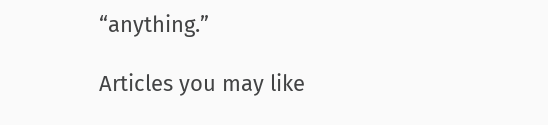“anything.”

Articles you may like